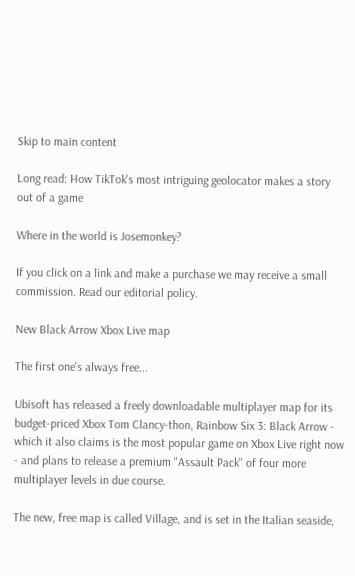Skip to main content

Long read: How TikTok's most intriguing geolocator makes a story out of a game

Where in the world is Josemonkey?

If you click on a link and make a purchase we may receive a small commission. Read our editorial policy.

New Black Arrow Xbox Live map

The first one's always free...

Ubisoft has released a freely downloadable multiplayer map for its budget-priced Xbox Tom Clancy-thon, Rainbow Six 3: Black Arrow - which it also claims is the most popular game on Xbox Live right now - and plans to release a premium "Assault Pack" of four more multiplayer levels in due course.

The new, free map is called Village, and is set in the Italian seaside,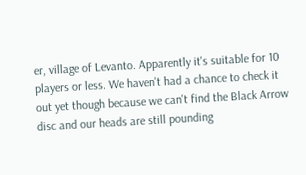er, village of Levanto. Apparently it's suitable for 10 players or less. We haven't had a chance to check it out yet though because we can't find the Black Arrow disc and our heads are still pounding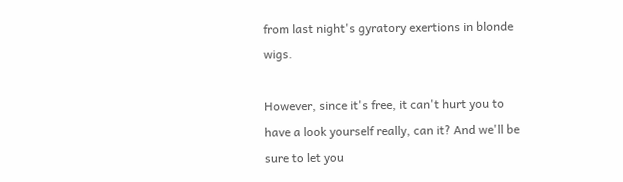from last night's gyratory exertions in blonde wigs.

However, since it's free, it can't hurt you to have a look yourself really, can it? And we'll be sure to let you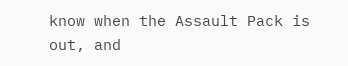know when the Assault Pack is out, and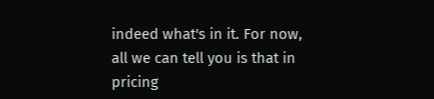indeed what's in it. For now, all we can tell you is that in pricing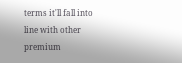terms it'll fall into line with other premium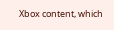Xbox content, which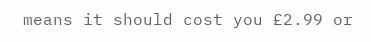means it should cost you £2.99 or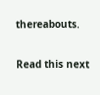thereabouts.

Read this next